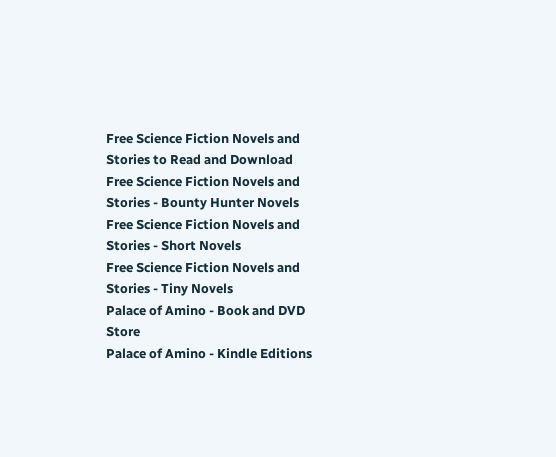Free Science Fiction Novels and Stories to Read and Download
Free Science Fiction Novels and Stories - Bounty Hunter Novels
Free Science Fiction Novels and Stories - Short Novels
Free Science Fiction Novels and Stories - Tiny Novels
Palace of Amino - Book and DVD Store
Palace of Amino - Kindle Editions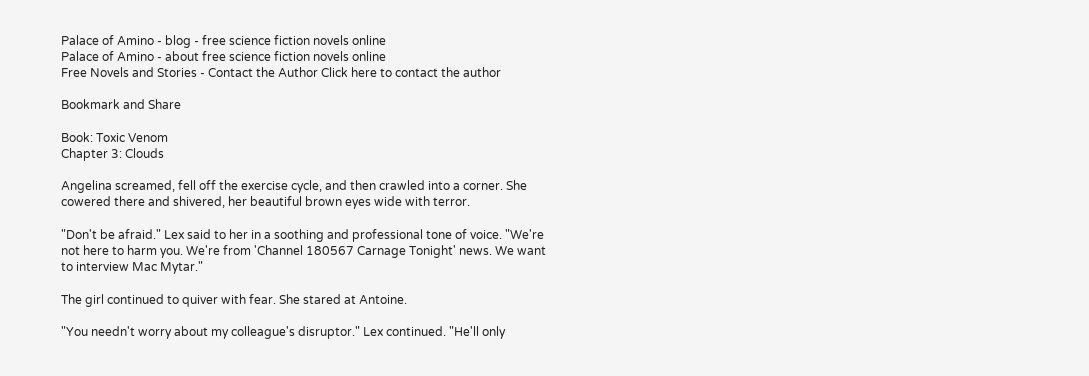Palace of Amino - blog - free science fiction novels online
Palace of Amino - about free science fiction novels online
Free Novels and Stories - Contact the Author Click here to contact the author

Bookmark and Share

Book: Toxic Venom
Chapter 3: Clouds

Angelina screamed, fell off the exercise cycle, and then crawled into a corner. She cowered there and shivered, her beautiful brown eyes wide with terror.

"Don't be afraid." Lex said to her in a soothing and professional tone of voice. "We're not here to harm you. We're from 'Channel 180567 Carnage Tonight' news. We want to interview Mac Mytar."

The girl continued to quiver with fear. She stared at Antoine.

"You needn't worry about my colleague's disruptor." Lex continued. "He'll only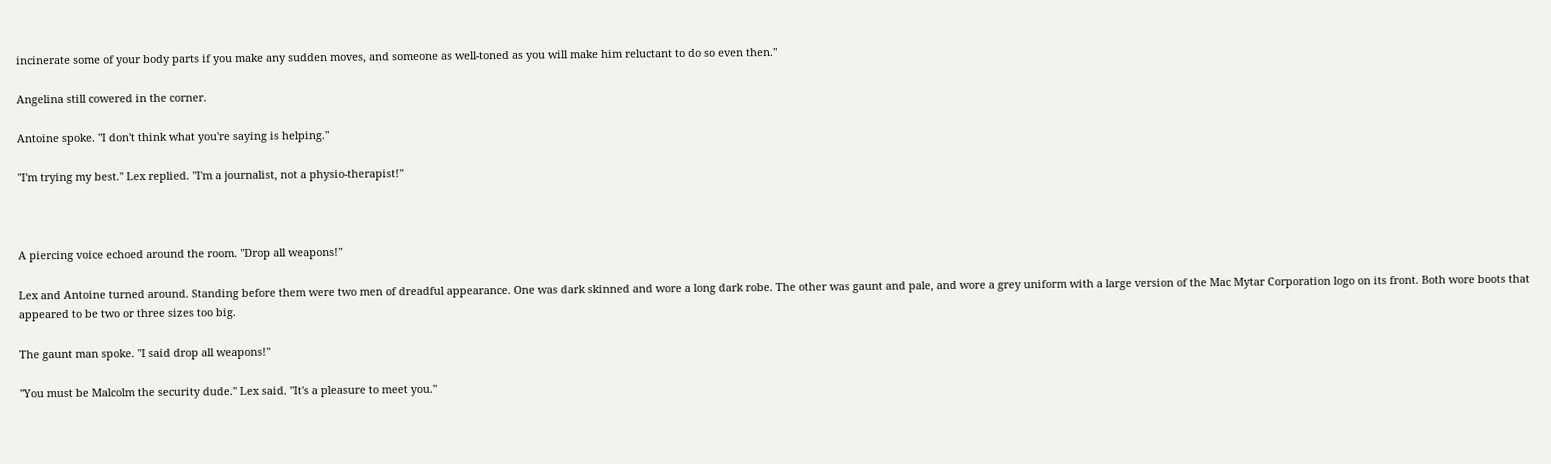incinerate some of your body parts if you make any sudden moves, and someone as well-toned as you will make him reluctant to do so even then."

Angelina still cowered in the corner.

Antoine spoke. "I don't think what you're saying is helping."

"I'm trying my best." Lex replied. "I'm a journalist, not a physio-therapist!"



A piercing voice echoed around the room. "Drop all weapons!"

Lex and Antoine turned around. Standing before them were two men of dreadful appearance. One was dark skinned and wore a long dark robe. The other was gaunt and pale, and wore a grey uniform with a large version of the Mac Mytar Corporation logo on its front. Both wore boots that appeared to be two or three sizes too big.

The gaunt man spoke. "I said drop all weapons!"

"You must be Malcolm the security dude." Lex said. "It's a pleasure to meet you."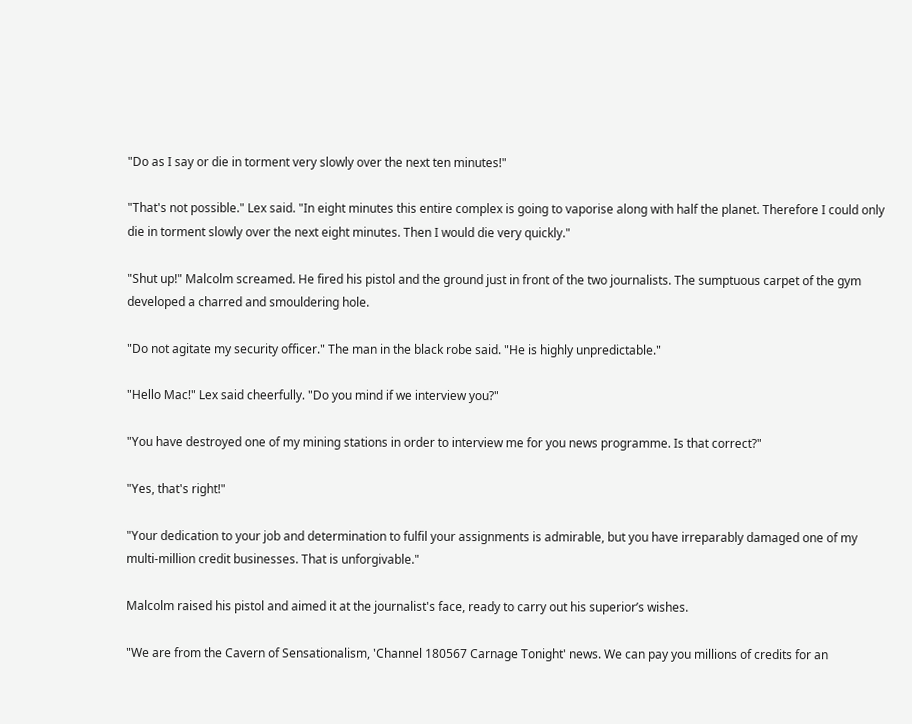"Do as I say or die in torment very slowly over the next ten minutes!"

"That's not possible." Lex said. "In eight minutes this entire complex is going to vaporise along with half the planet. Therefore I could only die in torment slowly over the next eight minutes. Then I would die very quickly."

"Shut up!" Malcolm screamed. He fired his pistol and the ground just in front of the two journalists. The sumptuous carpet of the gym developed a charred and smouldering hole.

"Do not agitate my security officer." The man in the black robe said. "He is highly unpredictable."

"Hello Mac!" Lex said cheerfully. "Do you mind if we interview you?"

"You have destroyed one of my mining stations in order to interview me for you news programme. Is that correct?"

"Yes, that's right!"

"Your dedication to your job and determination to fulfil your assignments is admirable, but you have irreparably damaged one of my multi-million credit businesses. That is unforgivable."

Malcolm raised his pistol and aimed it at the journalist's face, ready to carry out his superior’s wishes.

"We are from the Cavern of Sensationalism, 'Channel 180567 Carnage Tonight' news. We can pay you millions of credits for an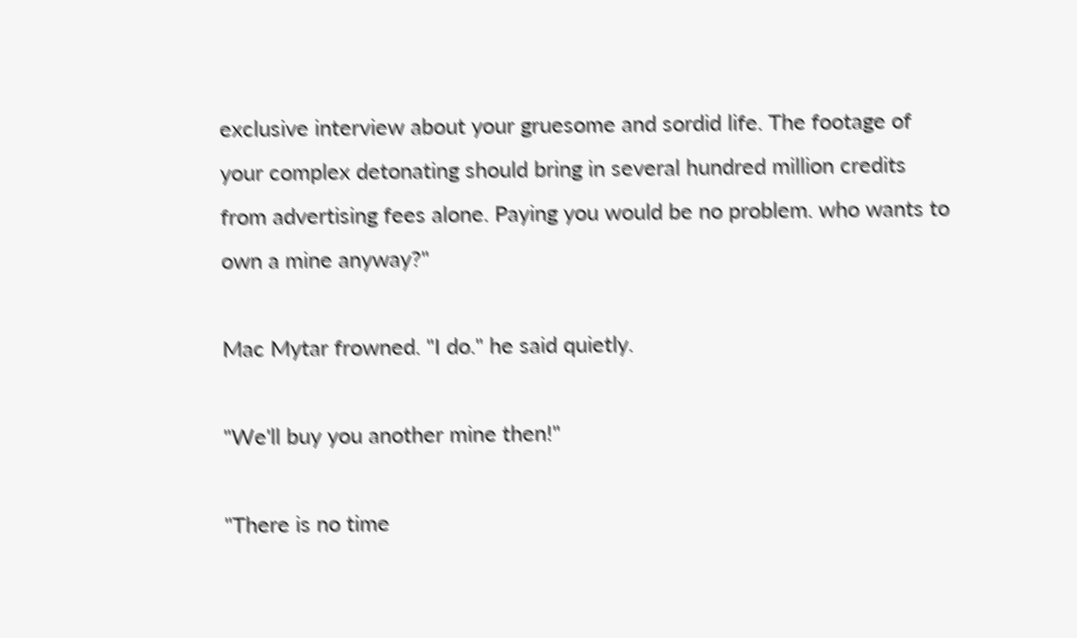exclusive interview about your gruesome and sordid life. The footage of your complex detonating should bring in several hundred million credits from advertising fees alone. Paying you would be no problem. who wants to own a mine anyway?"

Mac Mytar frowned. "I do." he said quietly.

"We'll buy you another mine then!"

"There is no time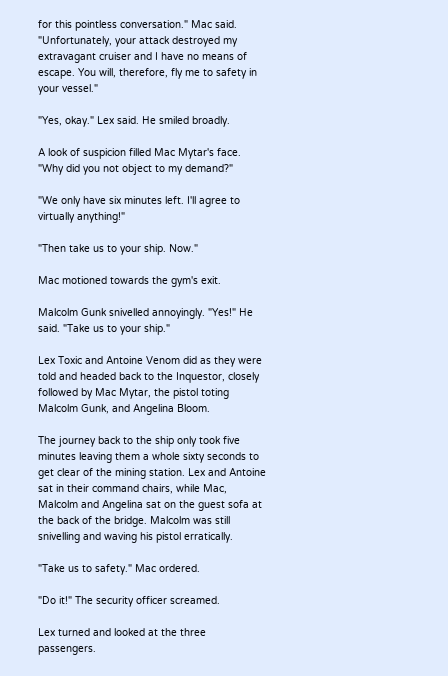for this pointless conversation." Mac said. "Unfortunately, your attack destroyed my extravagant cruiser and I have no means of escape. You will, therefore, fly me to safety in your vessel."

"Yes, okay." Lex said. He smiled broadly.

A look of suspicion filled Mac Mytar's face. "Why did you not object to my demand?"

"We only have six minutes left. I'll agree to virtually anything!"

"Then take us to your ship. Now."

Mac motioned towards the gym's exit.

Malcolm Gunk snivelled annoyingly. "Yes!" He said. "Take us to your ship."

Lex Toxic and Antoine Venom did as they were told and headed back to the Inquestor, closely followed by Mac Mytar, the pistol toting Malcolm Gunk, and Angelina Bloom.

The journey back to the ship only took five minutes leaving them a whole sixty seconds to get clear of the mining station. Lex and Antoine sat in their command chairs, while Mac, Malcolm and Angelina sat on the guest sofa at the back of the bridge. Malcolm was still snivelling and waving his pistol erratically.

"Take us to safety." Mac ordered.

"Do it!" The security officer screamed.

Lex turned and looked at the three passengers.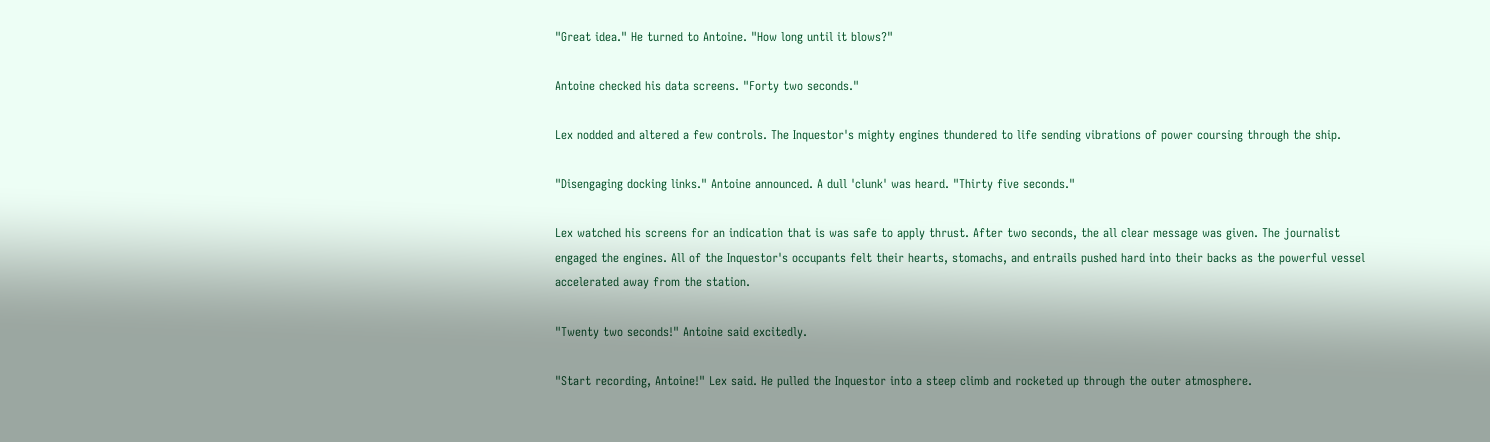"Great idea." He turned to Antoine. "How long until it blows?"

Antoine checked his data screens. "Forty two seconds."

Lex nodded and altered a few controls. The Inquestor's mighty engines thundered to life sending vibrations of power coursing through the ship.

"Disengaging docking links." Antoine announced. A dull 'clunk' was heard. "Thirty five seconds."

Lex watched his screens for an indication that is was safe to apply thrust. After two seconds, the all clear message was given. The journalist engaged the engines. All of the Inquestor's occupants felt their hearts, stomachs, and entrails pushed hard into their backs as the powerful vessel accelerated away from the station.

"Twenty two seconds!" Antoine said excitedly.

"Start recording, Antoine!" Lex said. He pulled the Inquestor into a steep climb and rocketed up through the outer atmosphere.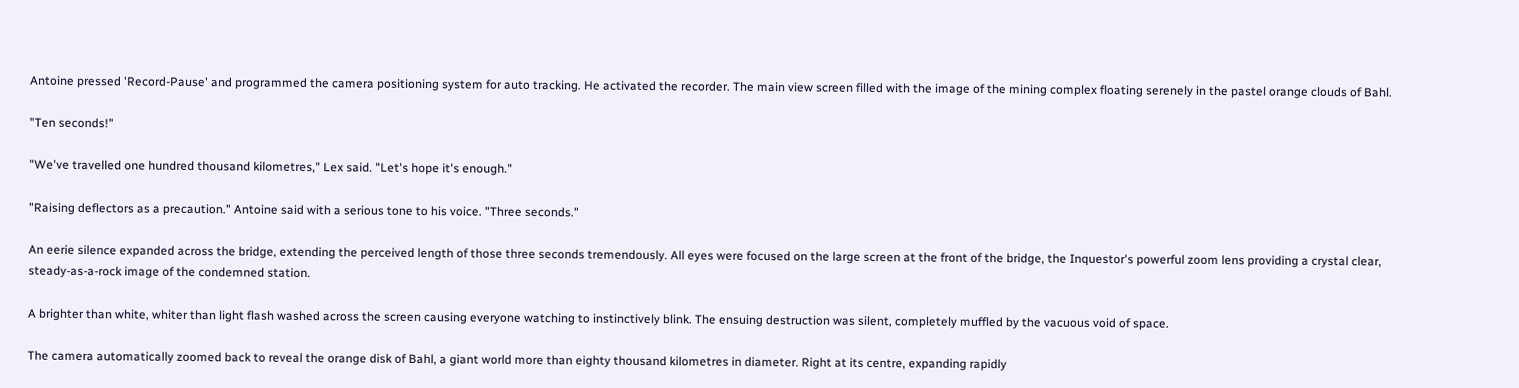Antoine pressed 'Record-Pause' and programmed the camera positioning system for auto tracking. He activated the recorder. The main view screen filled with the image of the mining complex floating serenely in the pastel orange clouds of Bahl.

"Ten seconds!"

"We've travelled one hundred thousand kilometres," Lex said. "Let's hope it's enough."

"Raising deflectors as a precaution." Antoine said with a serious tone to his voice. "Three seconds."

An eerie silence expanded across the bridge, extending the perceived length of those three seconds tremendously. All eyes were focused on the large screen at the front of the bridge, the Inquestor's powerful zoom lens providing a crystal clear, steady-as-a-rock image of the condemned station.

A brighter than white, whiter than light flash washed across the screen causing everyone watching to instinctively blink. The ensuing destruction was silent, completely muffled by the vacuous void of space.

The camera automatically zoomed back to reveal the orange disk of Bahl, a giant world more than eighty thousand kilometres in diameter. Right at its centre, expanding rapidly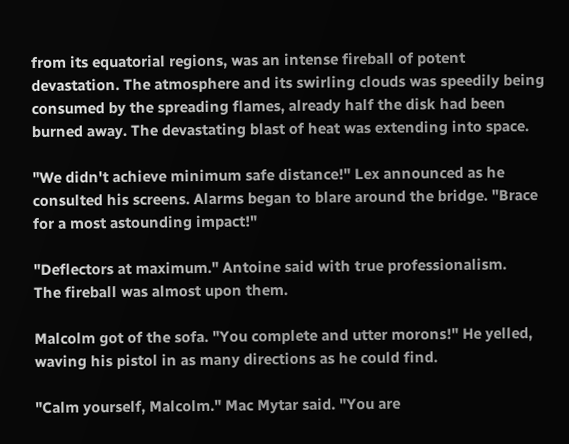from its equatorial regions, was an intense fireball of potent devastation. The atmosphere and its swirling clouds was speedily being consumed by the spreading flames, already half the disk had been burned away. The devastating blast of heat was extending into space.

"We didn't achieve minimum safe distance!" Lex announced as he consulted his screens. Alarms began to blare around the bridge. "Brace for a most astounding impact!"

"Deflectors at maximum." Antoine said with true professionalism.
The fireball was almost upon them.

Malcolm got of the sofa. "You complete and utter morons!" He yelled, waving his pistol in as many directions as he could find.

"Calm yourself, Malcolm." Mac Mytar said. "You are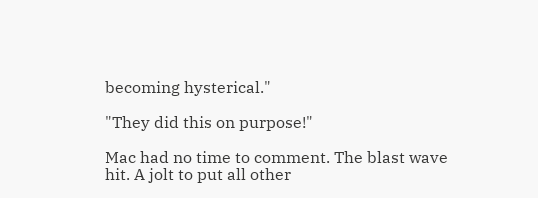becoming hysterical."

"They did this on purpose!"

Mac had no time to comment. The blast wave hit. A jolt to put all other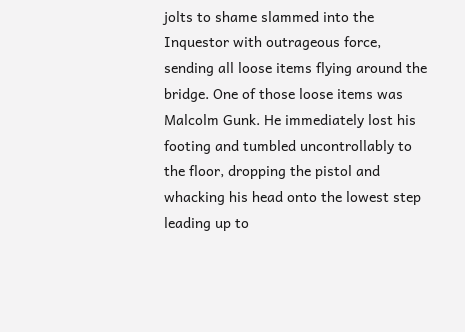jolts to shame slammed into the Inquestor with outrageous force, sending all loose items flying around the bridge. One of those loose items was Malcolm Gunk. He immediately lost his footing and tumbled uncontrollably to the floor, dropping the pistol and whacking his head onto the lowest step leading up to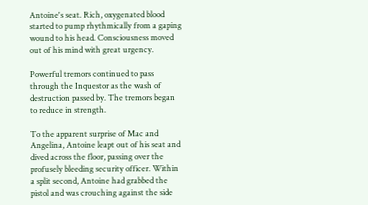Antoine's seat. Rich, oxygenated blood started to pump rhythmically from a gaping wound to his head. Consciousness moved out of his mind with great urgency.

Powerful tremors continued to pass through the Inquestor as the wash of destruction passed by. The tremors began to reduce in strength.

To the apparent surprise of Mac and Angelina, Antoine leapt out of his seat and dived across the floor, passing over the profusely bleeding security officer. Within a split second, Antoine had grabbed the pistol and was crouching against the side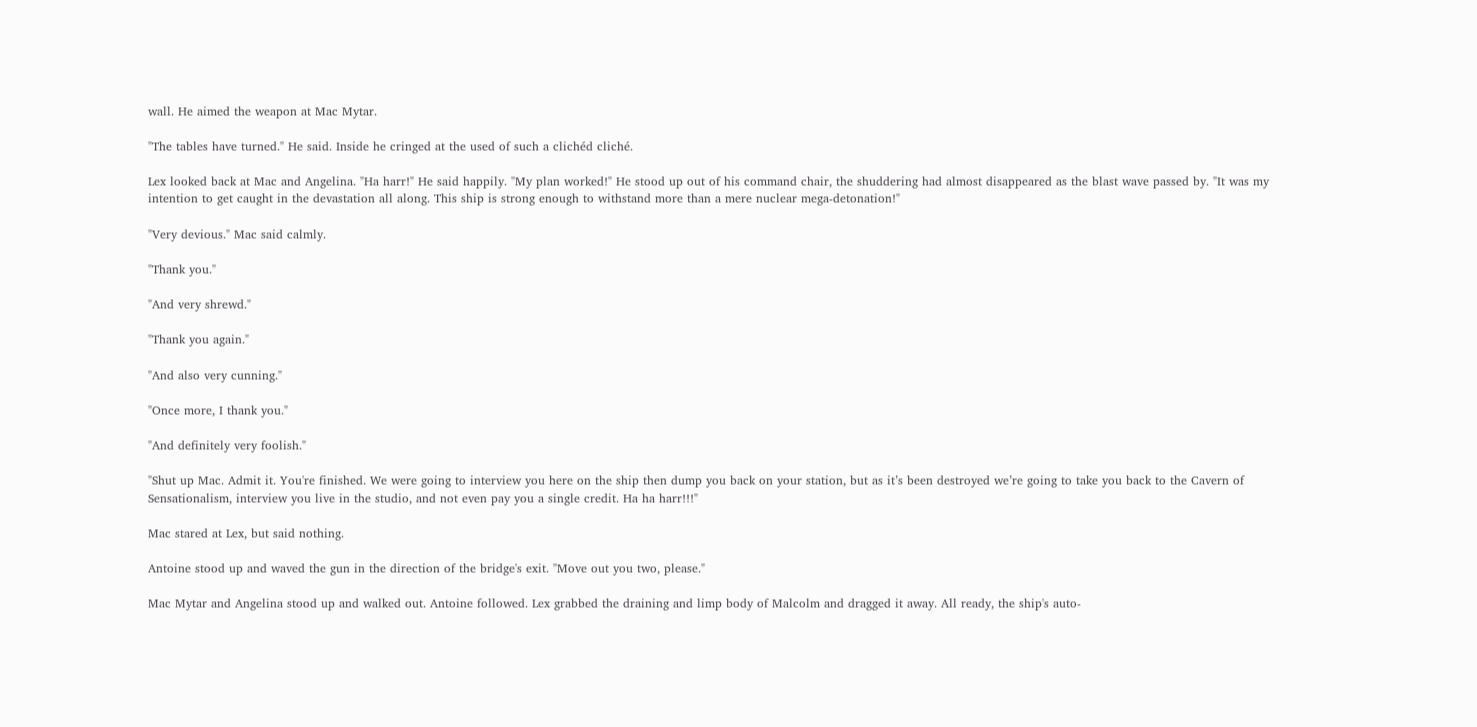wall. He aimed the weapon at Mac Mytar.

"The tables have turned." He said. Inside he cringed at the used of such a clichéd cliché.

Lex looked back at Mac and Angelina. "Ha harr!" He said happily. "My plan worked!" He stood up out of his command chair, the shuddering had almost disappeared as the blast wave passed by. "It was my intention to get caught in the devastation all along. This ship is strong enough to withstand more than a mere nuclear mega-detonation!"

"Very devious." Mac said calmly.

"Thank you."

"And very shrewd."

"Thank you again."

"And also very cunning."

"Once more, I thank you."

"And definitely very foolish."

"Shut up Mac. Admit it. You're finished. We were going to interview you here on the ship then dump you back on your station, but as it’s been destroyed we’re going to take you back to the Cavern of Sensationalism, interview you live in the studio, and not even pay you a single credit. Ha ha harr!!!"

Mac stared at Lex, but said nothing.

Antoine stood up and waved the gun in the direction of the bridge's exit. "Move out you two, please."

Mac Mytar and Angelina stood up and walked out. Antoine followed. Lex grabbed the draining and limp body of Malcolm and dragged it away. All ready, the ship's auto-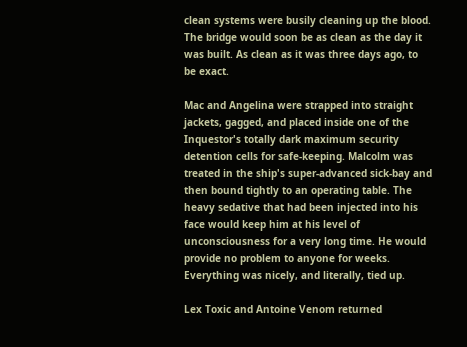clean systems were busily cleaning up the blood. The bridge would soon be as clean as the day it was built. As clean as it was three days ago, to be exact.

Mac and Angelina were strapped into straight jackets, gagged, and placed inside one of the Inquestor's totally dark maximum security detention cells for safe-keeping. Malcolm was treated in the ship's super-advanced sick-bay and then bound tightly to an operating table. The heavy sedative that had been injected into his face would keep him at his level of unconsciousness for a very long time. He would provide no problem to anyone for weeks. Everything was nicely, and literally, tied up.

Lex Toxic and Antoine Venom returned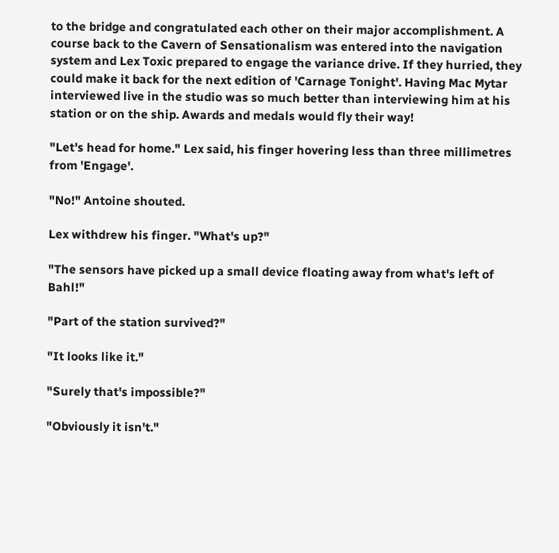to the bridge and congratulated each other on their major accomplishment. A course back to the Cavern of Sensationalism was entered into the navigation system and Lex Toxic prepared to engage the variance drive. If they hurried, they could make it back for the next edition of 'Carnage Tonight'. Having Mac Mytar interviewed live in the studio was so much better than interviewing him at his station or on the ship. Awards and medals would fly their way!

"Let's head for home." Lex said, his finger hovering less than three millimetres from 'Engage'.

"No!" Antoine shouted.

Lex withdrew his finger. "What's up?"

"The sensors have picked up a small device floating away from what's left of Bahl!"

"Part of the station survived?"

"It looks like it."

"Surely that's impossible?"

"Obviously it isn't."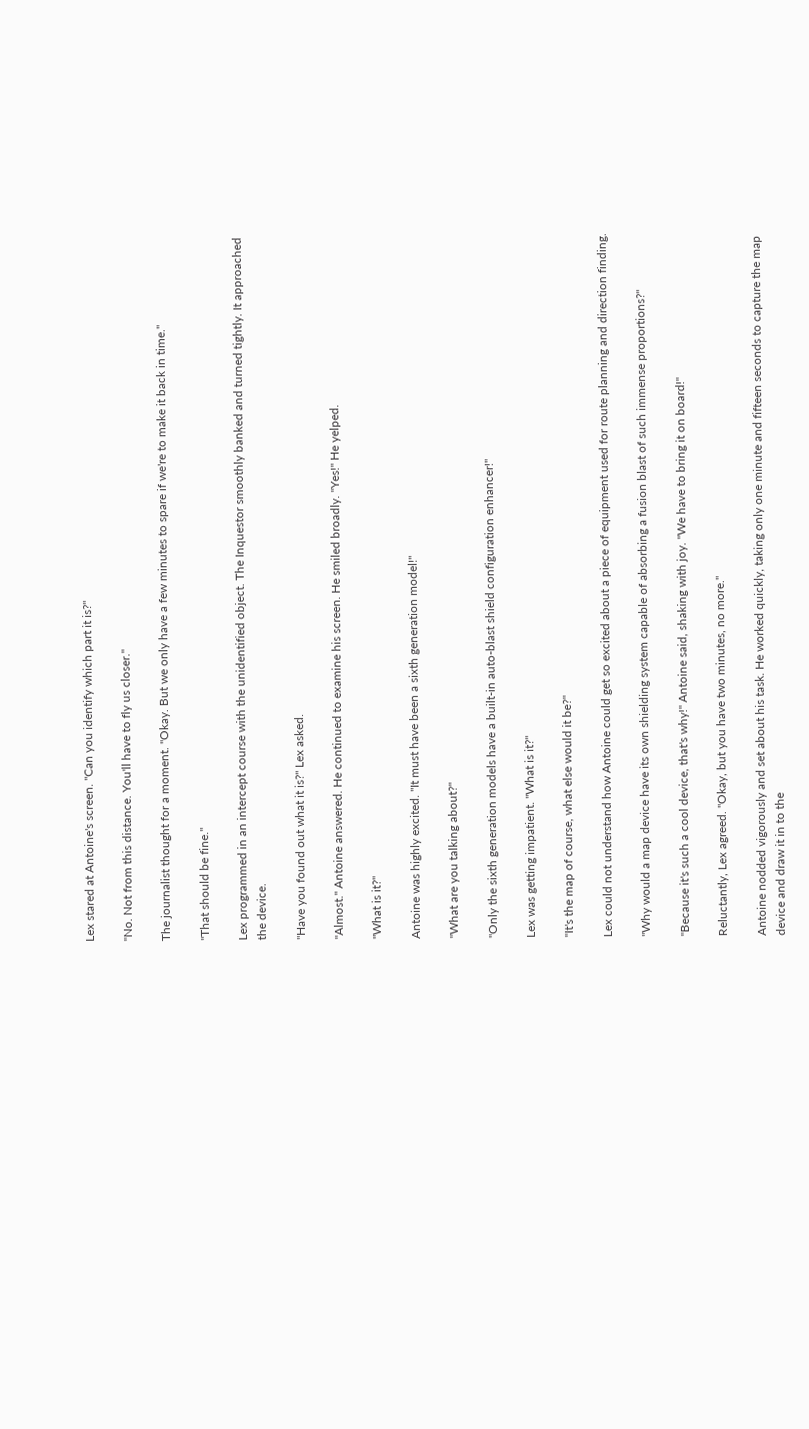Lex stared at Antoine's screen. "Can you identify which part it is?"

"No. Not from this distance. You'll have to fly us closer."

The journalist thought for a moment. "Okay. But we only have a few minutes to spare if we're to make it back in time."

"That should be fine."

Lex programmed in an intercept course with the unidentified object. The Inquestor smoothly banked and turned tightly. It approached the device.

"Have you found out what it is?" Lex asked.

"Almost." Antoine answered. He continued to examine his screen. He smiled broadly. "Yes!" He yelped.

"What is it?"

Antoine was highly excited. "It must have been a sixth generation model!"

"What are you talking about?"

"Only the sixth generation models have a built-in auto-blast shield configuration enhancer!"

Lex was getting impatient. "What is it?"

"It's the map of course, what else would it be?"

Lex could not understand how Antoine could get so excited about a piece of equipment used for route planning and direction finding.

"Why would a map device have its own shielding system capable of absorbing a fusion blast of such immense proportions?"

"Because it's such a cool device, that's why!" Antoine said, shaking with joy. "We have to bring it on board!"

Reluctantly, Lex agreed. "Okay, but you have two minutes, no more."

Antoine nodded vigorously and set about his task. He worked quickly, taking only one minute and fifteen seconds to capture the map device and draw it in to the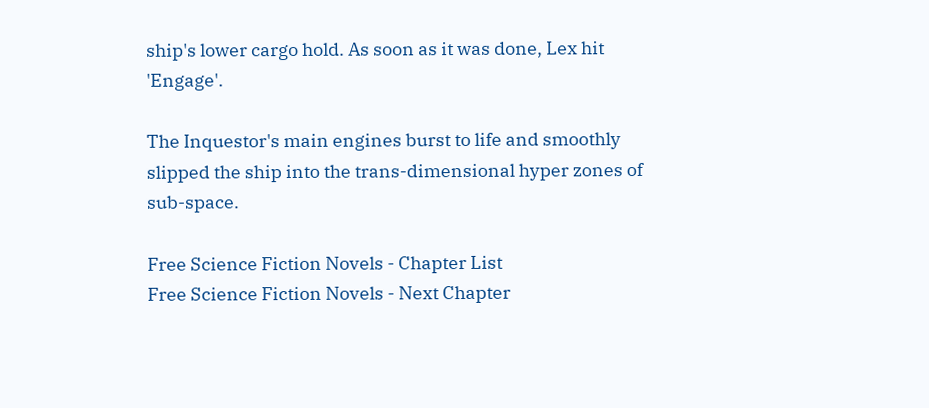ship's lower cargo hold. As soon as it was done, Lex hit 'Engage'.

The Inquestor's main engines burst to life and smoothly slipped the ship into the trans-dimensional hyper zones of sub-space.

Free Science Fiction Novels - Chapter List
Free Science Fiction Novels - Next Chapter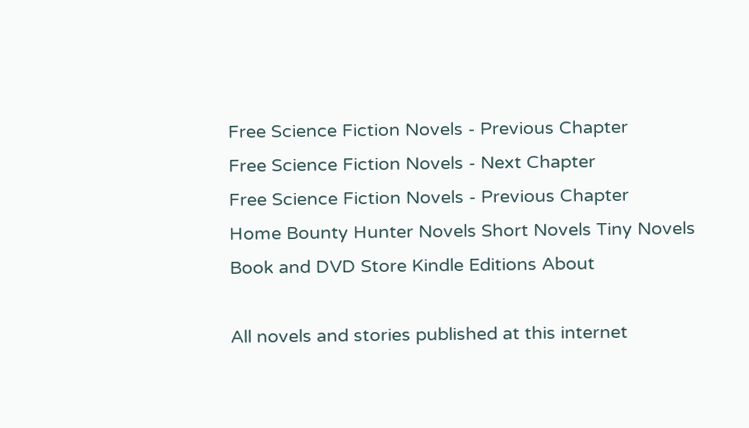Free Science Fiction Novels - Previous Chapter
Free Science Fiction Novels - Next Chapter
Free Science Fiction Novels - Previous Chapter
Home Bounty Hunter Novels Short Novels Tiny Novels Book and DVD Store Kindle Editions About

All novels and stories published at this internet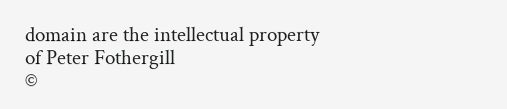domain are the intellectual property of Peter Fothergill
©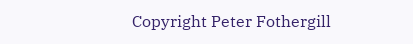Copyright Peter Fothergill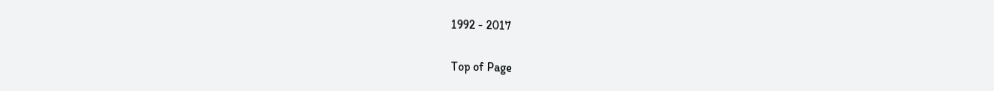1992 - 2017

Top of Page